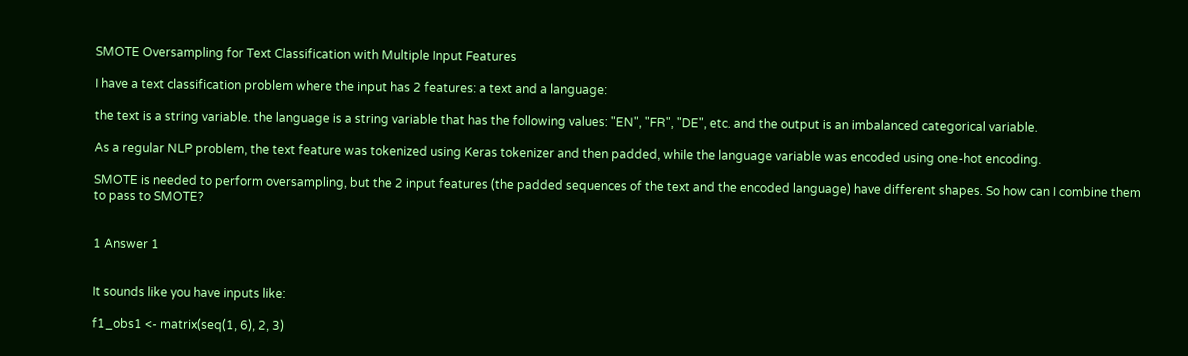SMOTE Oversampling for Text Classification with Multiple Input Features

I have a text classification problem where the input has 2 features: a text and a language:

the text is a string variable. the language is a string variable that has the following values: "EN", "FR", "DE", etc. and the output is an imbalanced categorical variable.

As a regular NLP problem, the text feature was tokenized using Keras tokenizer and then padded, while the language variable was encoded using one-hot encoding.

SMOTE is needed to perform oversampling, but the 2 input features (the padded sequences of the text and the encoded language) have different shapes. So how can I combine them to pass to SMOTE?


1 Answer 1


It sounds like you have inputs like:

f1_obs1 <- matrix(seq(1, 6), 2, 3)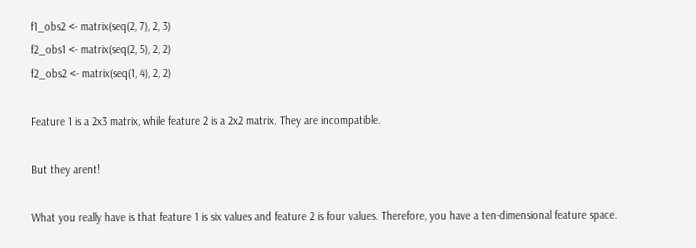f1_obs2 <- matrix(seq(2, 7), 2, 3)
f2_obs1 <- matrix(seq(2, 5), 2, 2)
f2_obs2 <- matrix(seq(1, 4), 2, 2)

Feature 1 is a 2x3 matrix, while feature 2 is a 2x2 matrix. They are incompatible.

But they arent!

What you really have is that feature 1 is six values and feature 2 is four values. Therefore, you have a ten-dimensional feature space.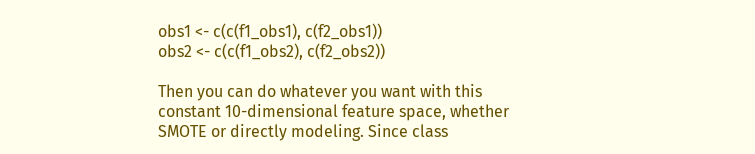obs1 <- c(c(f1_obs1), c(f2_obs1))
obs2 <- c(c(f1_obs2), c(f2_obs2))

Then you can do whatever you want with this constant 10-dimensional feature space, whether SMOTE or directly modeling. Since class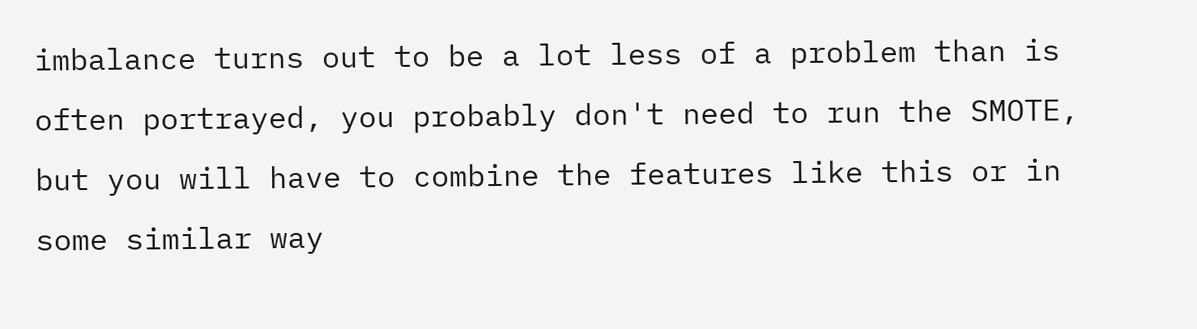imbalance turns out to be a lot less of a problem than is often portrayed, you probably don't need to run the SMOTE, but you will have to combine the features like this or in some similar way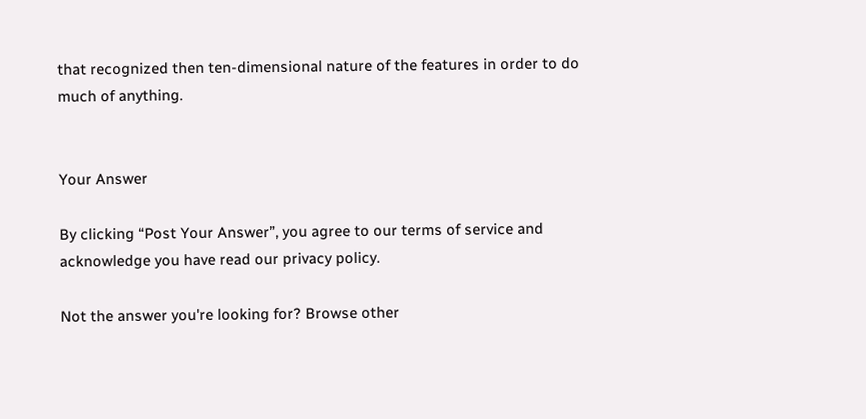that recognized then ten-dimensional nature of the features in order to do much of anything.


Your Answer

By clicking “Post Your Answer”, you agree to our terms of service and acknowledge you have read our privacy policy.

Not the answer you're looking for? Browse other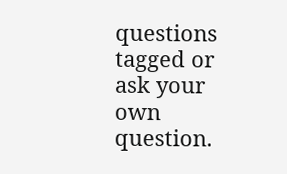questions tagged or ask your own question.